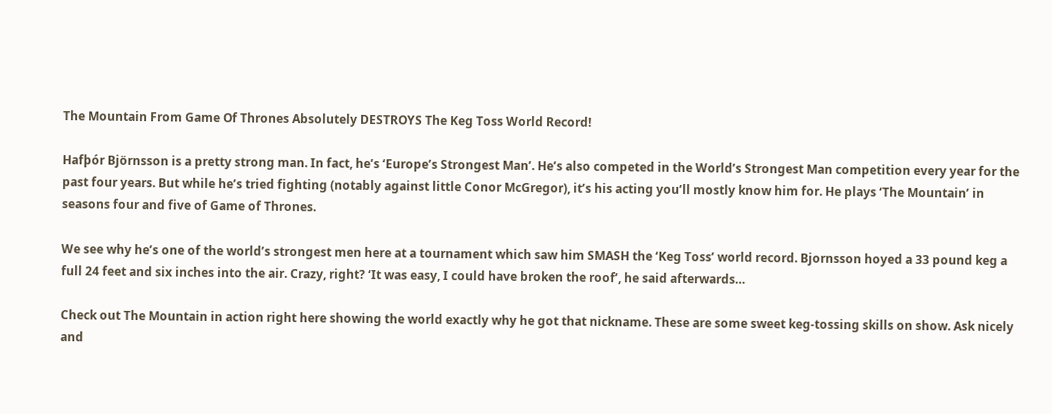The Mountain From Game Of Thrones Absolutely DESTROYS The Keg Toss World Record!

Hafþór Björnsson is a pretty strong man. In fact, he’s ‘Europe’s Strongest Man’. He’s also competed in the World’s Strongest Man competition every year for the past four years. But while he’s tried fighting (notably against little Conor McGregor), it’s his acting you’ll mostly know him for. He plays ‘The Mountain’ in seasons four and five of Game of Thrones.

We see why he’s one of the world’s strongest men here at a tournament which saw him SMASH the ‘Keg Toss’ world record. Bjornsson hoyed a 33 pound keg a full 24 feet and six inches into the air. Crazy, right? ‘It was easy, I could have broken the roof’, he said afterwards…

Check out The Mountain in action right here showing the world exactly why he got that nickname. These are some sweet keg-tossing skills on show. Ask nicely and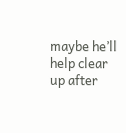maybe he’ll help clear up after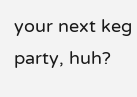your next keg party, huh?